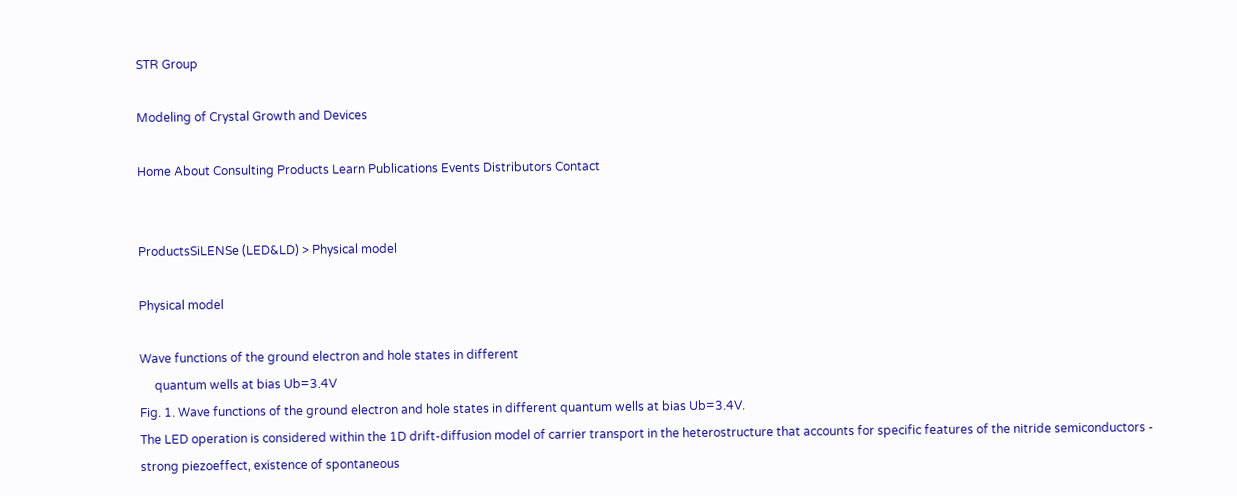STR Group

Modeling of Crystal Growth and Devices

Home About Consulting Products Learn Publications Events Distributors Contact


ProductsSiLENSe (LED&LD) > Physical model

Physical model

Wave functions of the ground electron and hole states in different
     quantum wells at bias Ub=3.4V
Fig. 1. Wave functions of the ground electron and hole states in different quantum wells at bias Ub=3.4V.
The LED operation is considered within the 1D drift-diffusion model of carrier transport in the heterostructure that accounts for specific features of the nitride semiconductors - strong piezoeffect, existence of spontaneous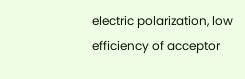electric polarization, low efficiency of acceptor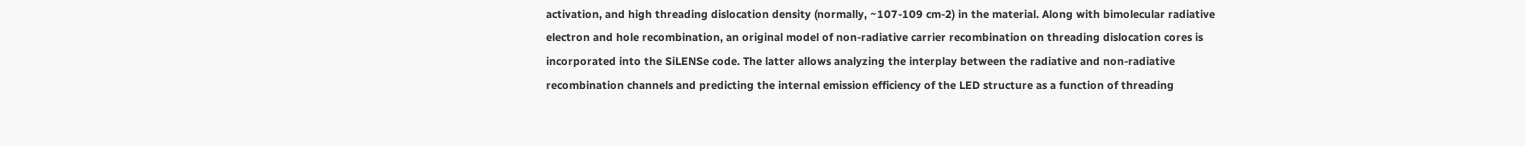activation, and high threading dislocation density (normally, ~107-109 cm-2) in the material. Along with bimolecular radiative electron and hole recombination, an original model of non-radiative carrier recombination on threading dislocation cores is incorporated into the SiLENSe code. The latter allows analyzing the interplay between the radiative and non-radiative recombination channels and predicting the internal emission efficiency of the LED structure as a function of threading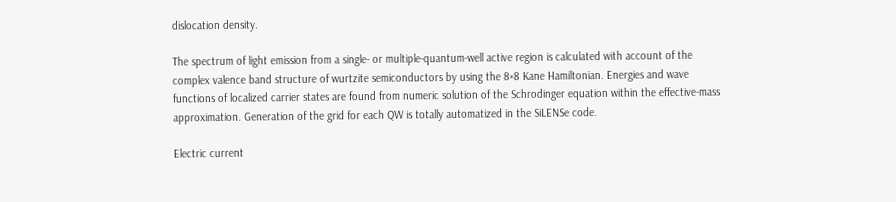dislocation density.

The spectrum of light emission from a single- or multiple-quantum-well active region is calculated with account of the complex valence band structure of wurtzite semiconductors by using the 8×8 Kane Hamiltonian. Energies and wave functions of localized carrier states are found from numeric solution of the Schrodinger equation within the effective-mass approximation. Generation of the grid for each QW is totally automatized in the SiLENSe code.

Electric current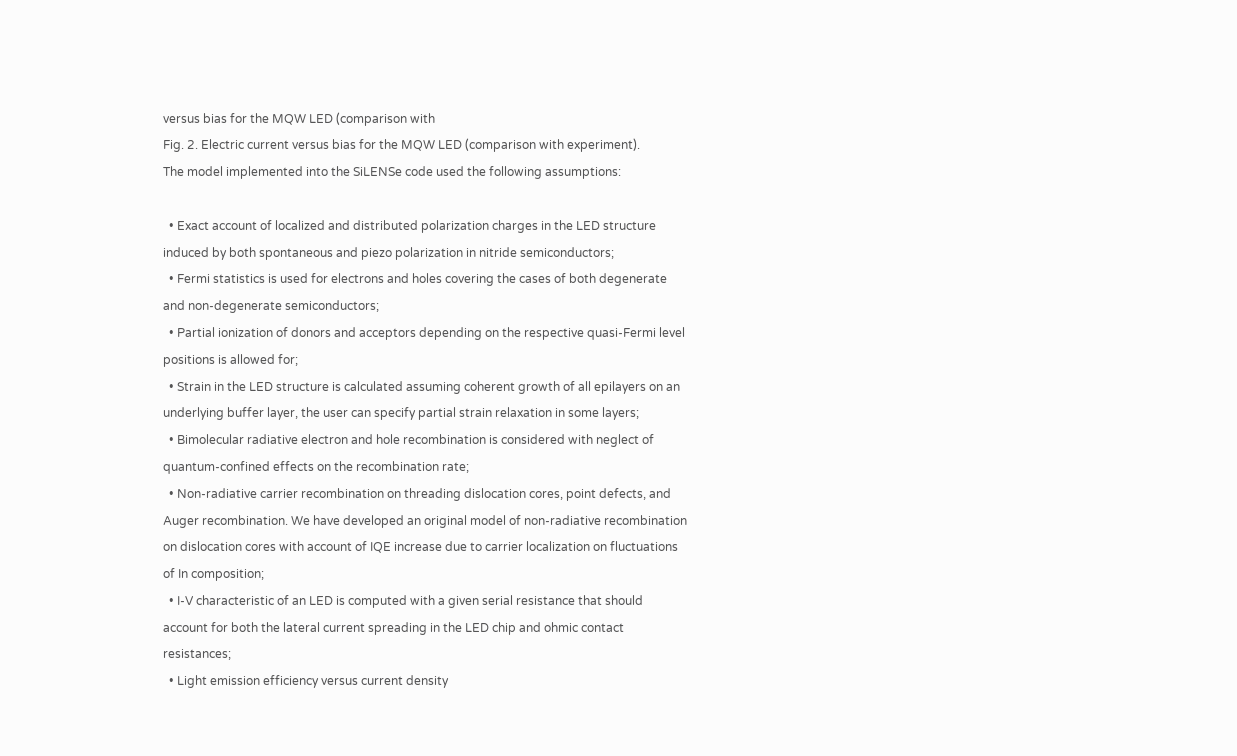versus bias for the MQW LED (comparison with
Fig. 2. Electric current versus bias for the MQW LED (comparison with experiment).
The model implemented into the SiLENSe code used the following assumptions:

  • Exact account of localized and distributed polarization charges in the LED structure induced by both spontaneous and piezo polarization in nitride semiconductors;
  • Fermi statistics is used for electrons and holes covering the cases of both degenerate and non-degenerate semiconductors;
  • Partial ionization of donors and acceptors depending on the respective quasi-Fermi level positions is allowed for;
  • Strain in the LED structure is calculated assuming coherent growth of all epilayers on an underlying buffer layer, the user can specify partial strain relaxation in some layers;
  • Bimolecular radiative electron and hole recombination is considered with neglect of quantum-confined effects on the recombination rate;
  • Non-radiative carrier recombination on threading dislocation cores, point defects, and Auger recombination. We have developed an original model of non-radiative recombination on dislocation cores with account of IQE increase due to carrier localization on fluctuations of In composition;
  • I-V characteristic of an LED is computed with a given serial resistance that should account for both the lateral current spreading in the LED chip and ohmic contact resistances;
  • Light emission efficiency versus current density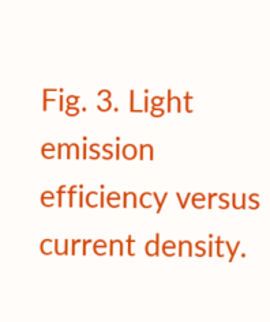Fig. 3. Light emission efficiency versus current density.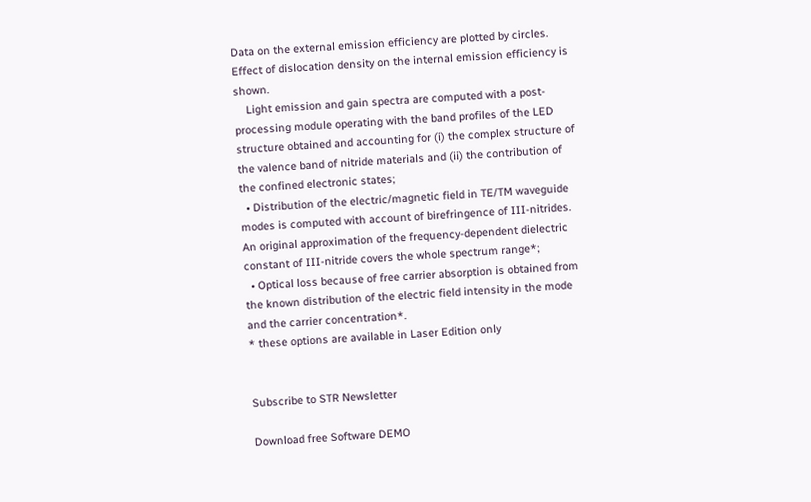Data on the external emission efficiency are plotted by circles. Effect of dislocation density on the internal emission efficiency is shown.
    Light emission and gain spectra are computed with a post-processing module operating with the band profiles of the LED structure obtained and accounting for (i) the complex structure of the valence band of nitride materials and (ii) the contribution of the confined electronic states;
  • Distribution of the electric/magnetic field in TE/TM waveguide modes is computed with account of birefringence of III-nitrides. An original approximation of the frequency-dependent dielectric constant of III-nitride covers the whole spectrum range*;
  • Optical loss because of free carrier absorption is obtained from the known distribution of the electric field intensity in the mode and the carrier concentration*.
* these options are available in Laser Edition only


Subscribe to STR Newsletter

Download free Software DEMO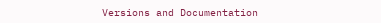Versions and Documentation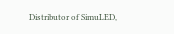Distributor of SimuLED,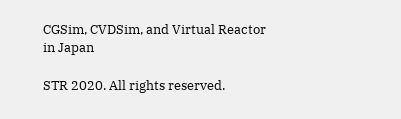CGSim, CVDSim, and Virtual Reactor in Japan

STR 2020. All rights reserved.